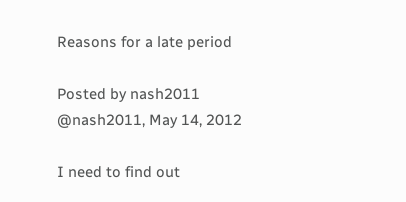Reasons for a late period

Posted by nash2011 @nash2011, May 14, 2012

I need to find out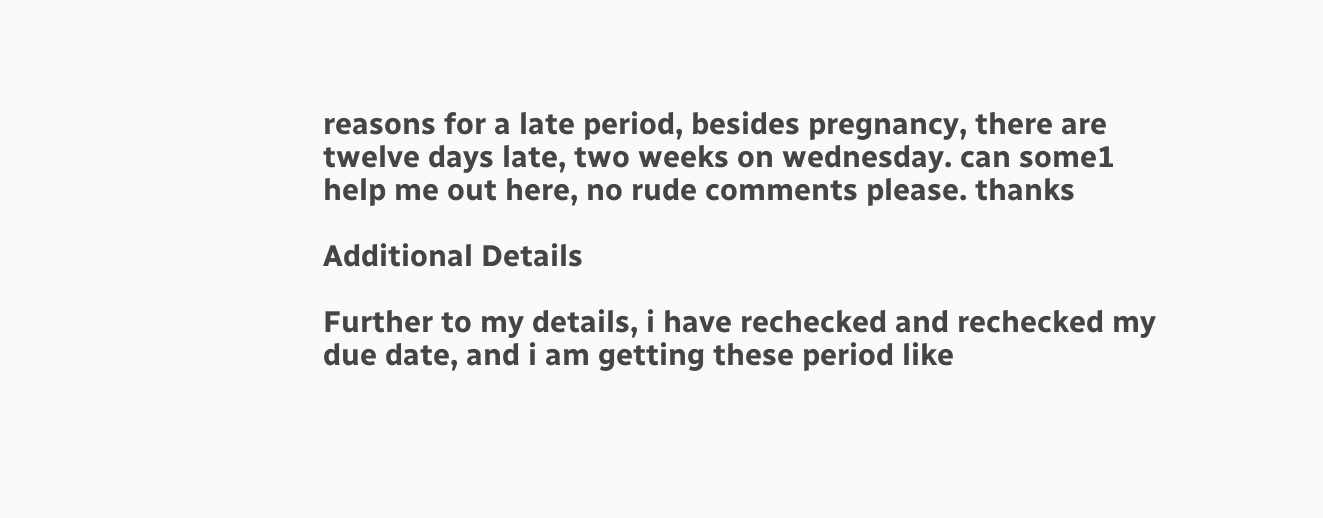reasons for a late period, besides pregnancy, there are twelve days late, two weeks on wednesday. can some1 help me out here, no rude comments please. thanks

Additional Details

Further to my details, i have rechecked and rechecked my due date, and i am getting these period like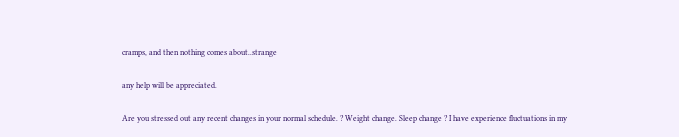cramps, and then nothing comes about..strange

any help will be appreciated.

Are you stressed out any recent changes in your normal schedule. ? Weight change. Sleep change ? I have experience fluctuations in my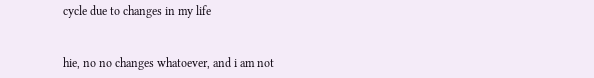cycle due to changes in my life


hie, no no changes whatoever, and i am not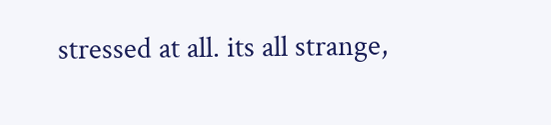stressed at all. its all strange,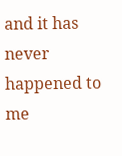and it has never happened to me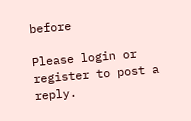before

Please login or register to post a reply.